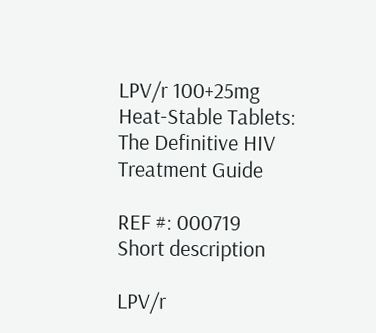LPV/r 100+25mg Heat-Stable Tablets: The Definitive HIV Treatment Guide

REF #: 000719
Short description

LPV/r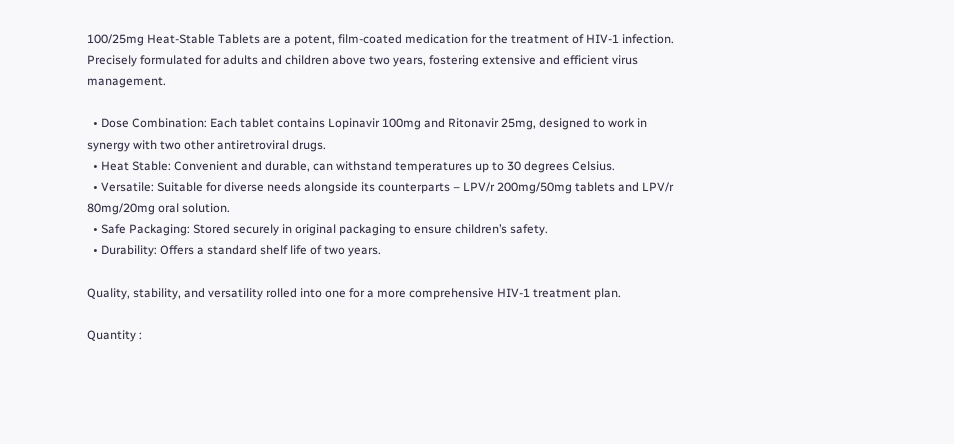100/25mg Heat-Stable Tablets are a potent, film-coated medication for the treatment of HIV-1 infection. Precisely formulated for adults and children above two years, fostering extensive and efficient virus management.

  • Dose Combination: Each tablet contains Lopinavir 100mg and Ritonavir 25mg, designed to work in synergy with two other antiretroviral drugs.
  • Heat Stable: Convenient and durable, can withstand temperatures up to 30 degrees Celsius.
  • Versatile: Suitable for diverse needs alongside its counterparts – LPV/r 200mg/50mg tablets and LPV/r 80mg/20mg oral solution.
  • Safe Packaging: Stored securely in original packaging to ensure children’s safety.
  • Durability: Offers a standard shelf life of two years.

Quality, stability, and versatility rolled into one for a more comprehensive HIV-1 treatment plan.

Quantity :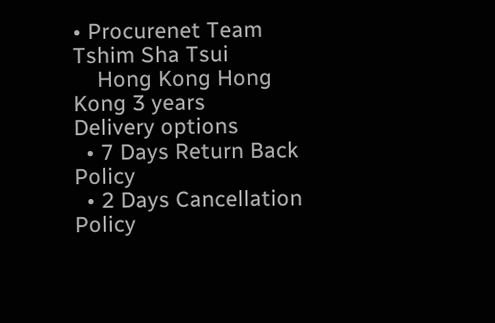• Procurenet Team Tshim Sha Tsui
    Hong Kong Hong Kong 3 years
Delivery options
  • 7 Days Return Back Policy
  • 2 Days Cancellation Policy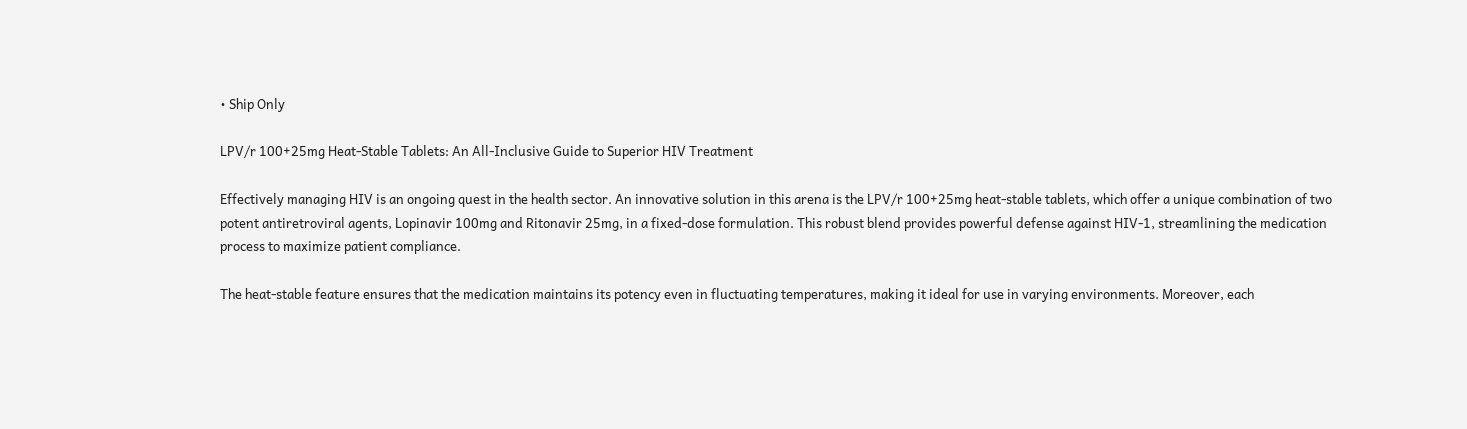• Ship Only

LPV/r 100+25mg Heat-Stable Tablets: An All-Inclusive Guide to Superior HIV Treatment

Effectively managing HIV is an ongoing quest in the health sector. An innovative solution in this arena is the LPV/r 100+25mg heat-stable tablets, which offer a unique combination of two potent antiretroviral agents, Lopinavir 100mg and Ritonavir 25mg, in a fixed-dose formulation. This robust blend provides powerful defense against HIV-1, streamlining the medication process to maximize patient compliance.

The heat-stable feature ensures that the medication maintains its potency even in fluctuating temperatures, making it ideal for use in varying environments. Moreover, each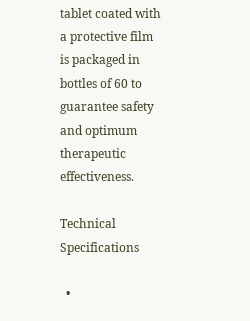tablet coated with a protective film is packaged in bottles of 60 to guarantee safety and optimum therapeutic effectiveness.

Technical Specifications

  •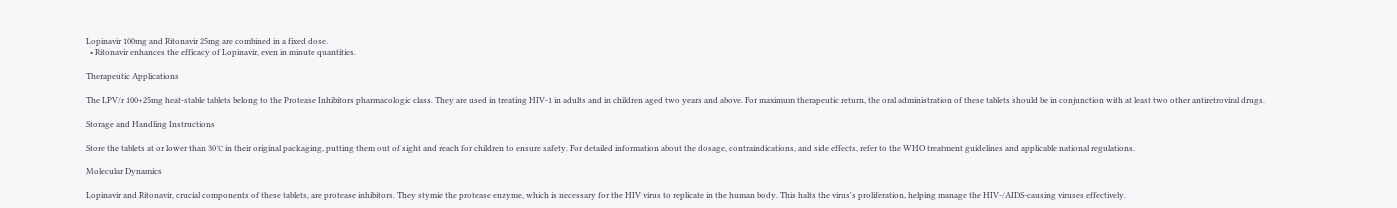Lopinavir 100mg and Ritonavir 25mg are combined in a fixed dose.
  • Ritonavir enhances the efficacy of Lopinavir, even in minute quantities.

Therapeutic Applications

The LPV/r 100+25mg heat-stable tablets belong to the Protease Inhibitors pharmacologic class. They are used in treating HIV-1 in adults and in children aged two years and above. For maximum therapeutic return, the oral administration of these tablets should be in conjunction with at least two other antiretroviral drugs.

Storage and Handling Instructions

Store the tablets at or lower than 30℃ in their original packaging, putting them out of sight and reach for children to ensure safety. For detailed information about the dosage, contraindications, and side effects, refer to the WHO treatment guidelines and applicable national regulations.

Molecular Dynamics

Lopinavir and Ritonavir, crucial components of these tablets, are protease inhibitors. They stymie the protease enzyme, which is necessary for the HIV virus to replicate in the human body. This halts the virus's proliferation, helping manage the HIV-/AIDS-causing viruses effectively.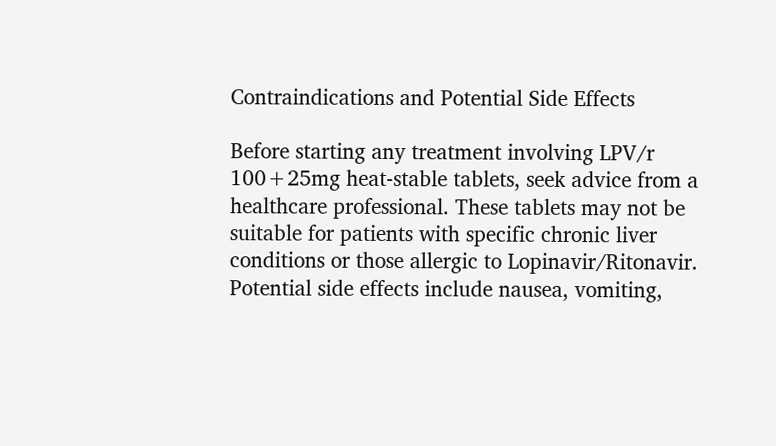Contraindications and Potential Side Effects

Before starting any treatment involving LPV/r 100+25mg heat-stable tablets, seek advice from a healthcare professional. These tablets may not be suitable for patients with specific chronic liver conditions or those allergic to Lopinavir/Ritonavir. Potential side effects include nausea, vomiting,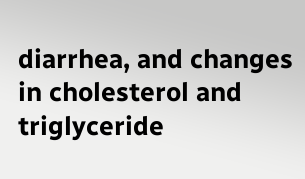diarrhea, and changes in cholesterol and triglyceride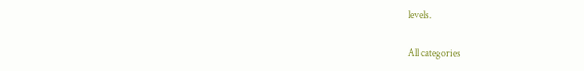levels.

All categories